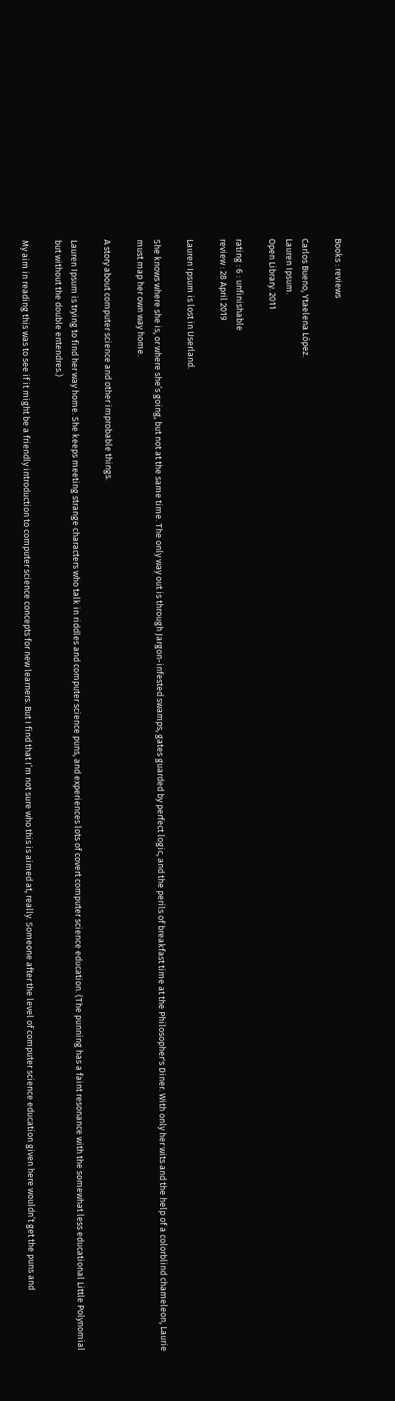Books : reviews

Carlos Bueno, Ytaelena López.
Lauren Ipsum.
Open Library. 2011

rating : 6 : unfinishable
review : 28 April 2019

Lauren Ipsum is lost in Userland.

She knows where she is, or where she’s going, but not at the same time. The only way out is through Jargon-infested swamps, gates guarded by perfect logic, and the perils of breakfast time at the Philosopher's Diner. With only her wits and the help of a colorblind chameleon, Laurie must map her own way home.

A story about computer science and other improbable things.

Lauren Ipsum is trying to find her way home. She keeps meeting strange characters who talk in riddles and computer science puns, and experiences lots of covert computer science education. (The punning has a faint resonance with the somewhat less educational Little Polynomial but without the double entendres.)

My aim in reading this was to see if it might be a friendly introduction to computer science concepts for new learners. But I find that I’m not sure who this is aimed at, really. Someone after the level of computer science education given here wouldn’t get the puns and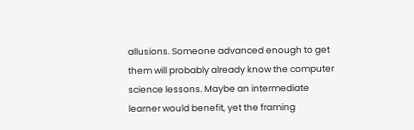allusions. Someone advanced enough to get them will probably already know the computer science lessons. Maybe an intermediate learner would benefit, yet the framing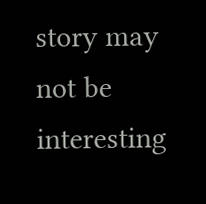story may not be interesting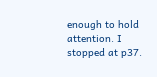enough to hold attention. I stopped at p37.